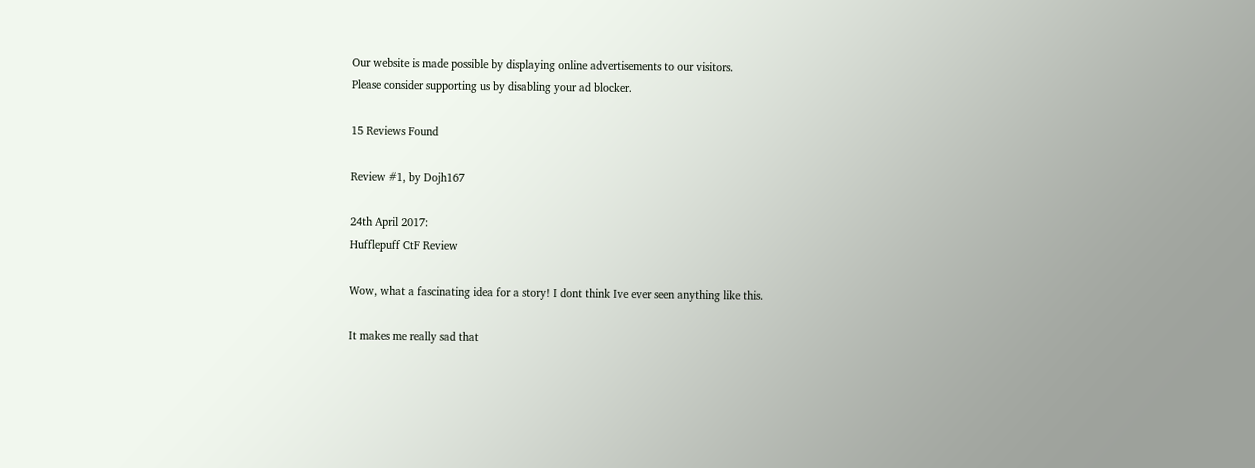Our website is made possible by displaying online advertisements to our visitors.
Please consider supporting us by disabling your ad blocker.

15 Reviews Found

Review #1, by Dojh167

24th April 2017:
Hufflepuff CtF Review

Wow, what a fascinating idea for a story! I dont think Ive ever seen anything like this.

It makes me really sad that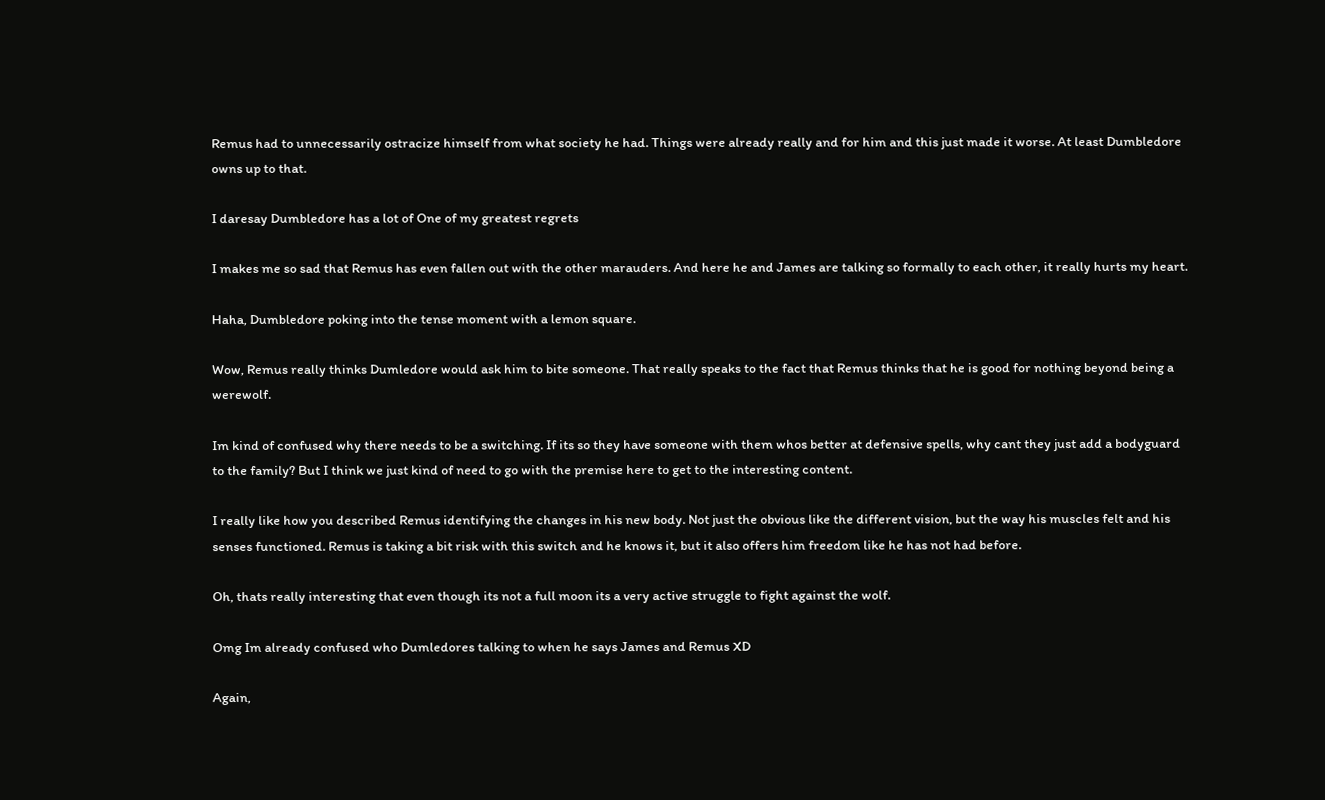Remus had to unnecessarily ostracize himself from what society he had. Things were already really and for him and this just made it worse. At least Dumbledore owns up to that.

I daresay Dumbledore has a lot of One of my greatest regrets

I makes me so sad that Remus has even fallen out with the other marauders. And here he and James are talking so formally to each other, it really hurts my heart.

Haha, Dumbledore poking into the tense moment with a lemon square.

Wow, Remus really thinks Dumledore would ask him to bite someone. That really speaks to the fact that Remus thinks that he is good for nothing beyond being a werewolf.

Im kind of confused why there needs to be a switching. If its so they have someone with them whos better at defensive spells, why cant they just add a bodyguard to the family? But I think we just kind of need to go with the premise here to get to the interesting content.

I really like how you described Remus identifying the changes in his new body. Not just the obvious like the different vision, but the way his muscles felt and his senses functioned. Remus is taking a bit risk with this switch and he knows it, but it also offers him freedom like he has not had before.

Oh, thats really interesting that even though its not a full moon its a very active struggle to fight against the wolf.

Omg Im already confused who Dumledores talking to when he says James and Remus XD

Again,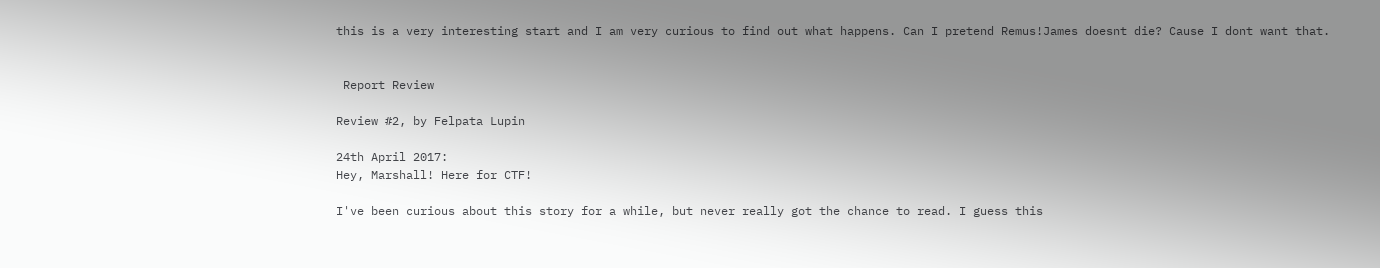this is a very interesting start and I am very curious to find out what happens. Can I pretend Remus!James doesnt die? Cause I dont want that.


 Report Review

Review #2, by Felpata Lupin

24th April 2017:
Hey, Marshall! Here for CTF!

I've been curious about this story for a while, but never really got the chance to read. I guess this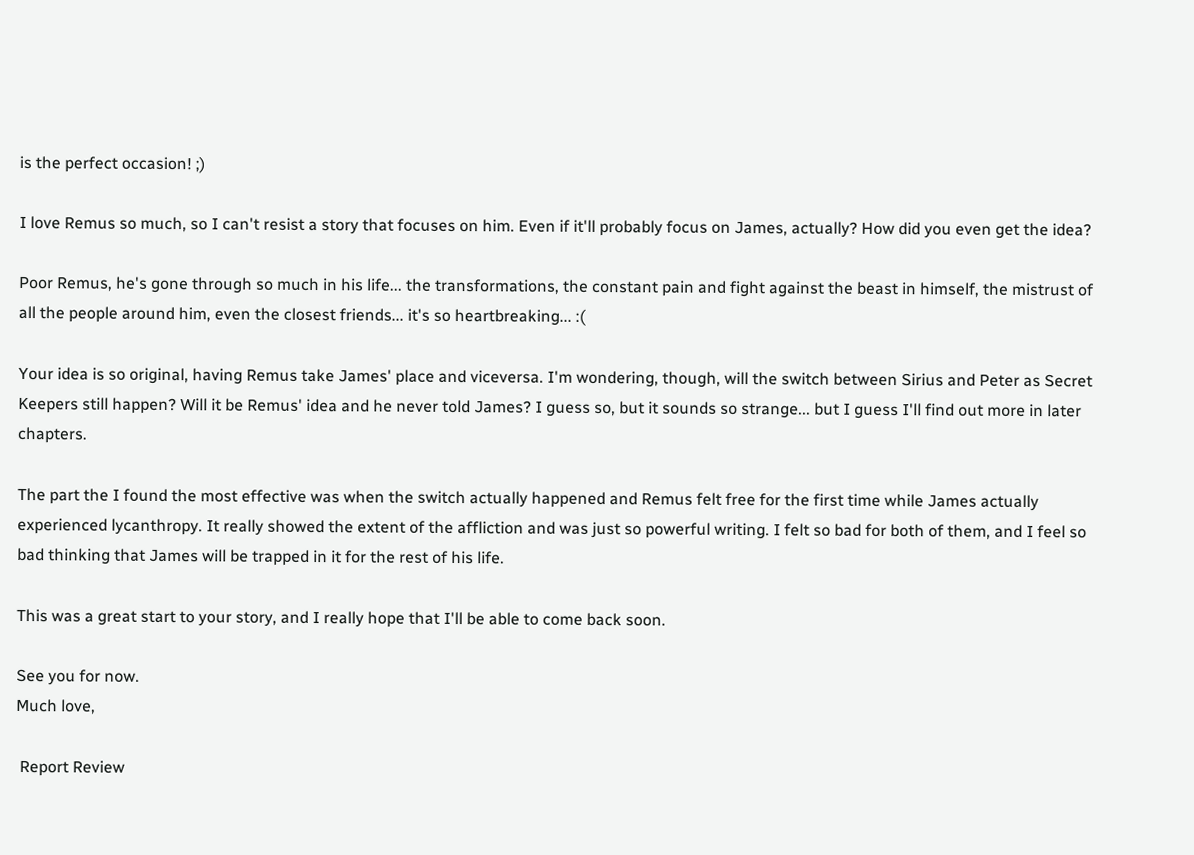is the perfect occasion! ;)

I love Remus so much, so I can't resist a story that focuses on him. Even if it'll probably focus on James, actually? How did you even get the idea?

Poor Remus, he's gone through so much in his life... the transformations, the constant pain and fight against the beast in himself, the mistrust of all the people around him, even the closest friends... it's so heartbreaking... :(

Your idea is so original, having Remus take James' place and viceversa. I'm wondering, though, will the switch between Sirius and Peter as Secret Keepers still happen? Will it be Remus' idea and he never told James? I guess so, but it sounds so strange... but I guess I'll find out more in later chapters.

The part the I found the most effective was when the switch actually happened and Remus felt free for the first time while James actually experienced lycanthropy. It really showed the extent of the affliction and was just so powerful writing. I felt so bad for both of them, and I feel so bad thinking that James will be trapped in it for the rest of his life.

This was a great start to your story, and I really hope that I'll be able to come back soon.

See you for now.
Much love,

 Report Review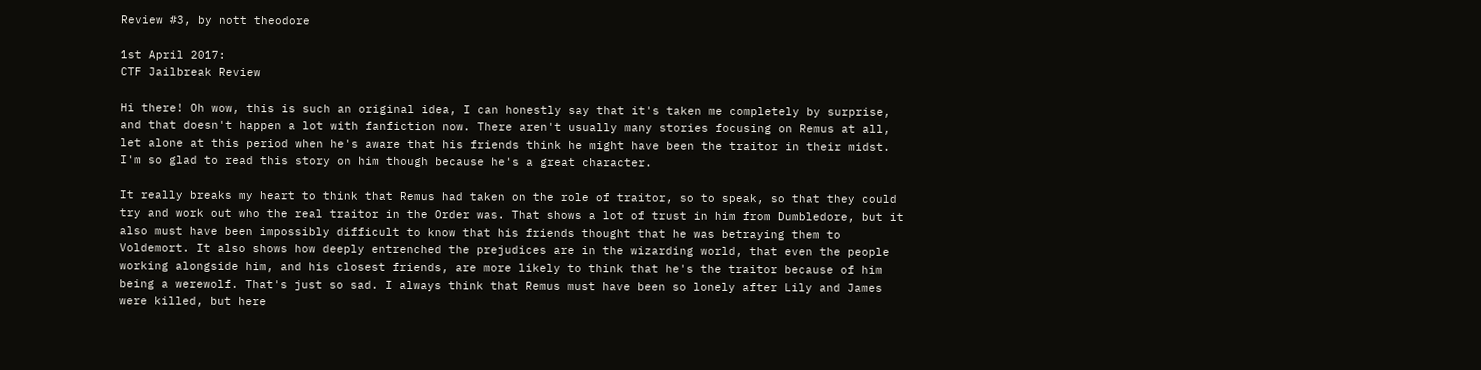Review #3, by nott theodore

1st April 2017:
CTF Jailbreak Review

Hi there! Oh wow, this is such an original idea, I can honestly say that it's taken me completely by surprise, and that doesn't happen a lot with fanfiction now. There aren't usually many stories focusing on Remus at all, let alone at this period when he's aware that his friends think he might have been the traitor in their midst. I'm so glad to read this story on him though because he's a great character.

It really breaks my heart to think that Remus had taken on the role of traitor, so to speak, so that they could try and work out who the real traitor in the Order was. That shows a lot of trust in him from Dumbledore, but it also must have been impossibly difficult to know that his friends thought that he was betraying them to Voldemort. It also shows how deeply entrenched the prejudices are in the wizarding world, that even the people working alongside him, and his closest friends, are more likely to think that he's the traitor because of him being a werewolf. That's just so sad. I always think that Remus must have been so lonely after Lily and James were killed, but here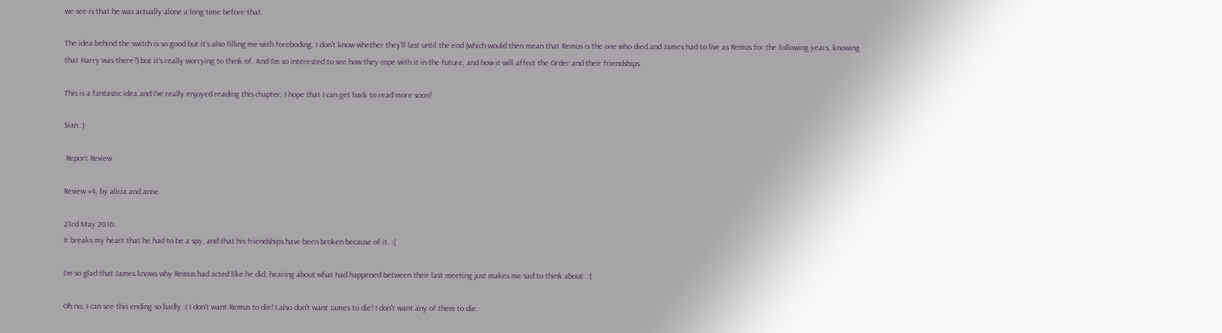we see is that he was actually alone a long time before that.

The idea behind the switch is so good but it's also filling me with foreboding, I don't know whether they'll last until the end (which would then mean that Remus is the one who died and James had to live as Remus for the following years, knowing that Harry was there?) but it's really worrying to think of. And I'm so interested to see how they cope with it in the future, and how it will affect the Order and their friendships.

This is a fantastic idea and I've really enjoyed reading this chapter, I hope that I can get back to read more soon!

Sian :)

 Report Review

Review #4, by alicia and anne

23rd May 2016:
It breaks my heart that he had to be a spy, and that his friendships have been broken because of it. :(

I'm so glad that James knows why Remus had acted like he did, hearing about what had happened between their last meeting just makes me sad to think about. :(

Oh no, I can see this ending so badly :( I don't want Remus to die! I also don't want James to die! I don't want any of them to die.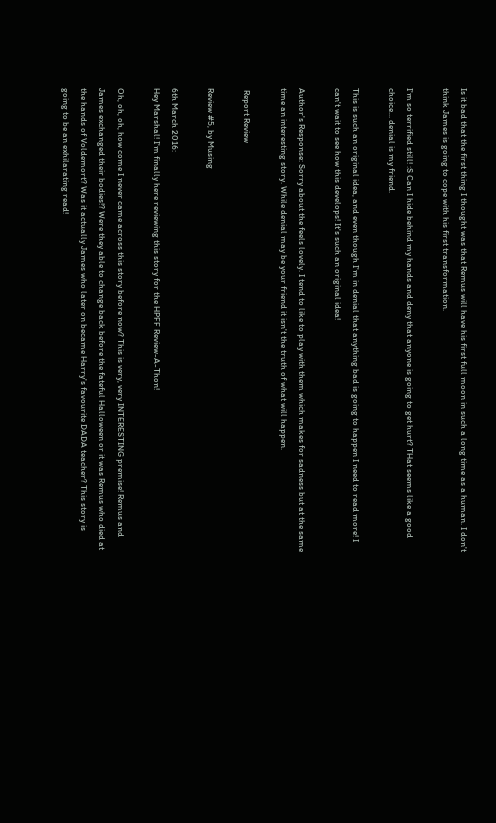Is it bad that the first thing I thought was that Remus will have his first full moon in such a long time as a human. I don't think James is going to cope with his first transformation.

I'm so terrified still! :S Can I hide behind my hands and deny that anyone is going to get hurt? THat seems like a good choice... denial is my friend.

This is such an original idea, and even though I'm in denial that anything bad is going to happen I need to read more! I can't wait to see how this develops! It's such an original idea!

Author's Response: Sorry about the feels lovely. I tend to like to play with them which makes for sadness but at the same time an interesting story. While denial may be your friend it isn't the truth of what will happen.

 Report Review

Review #5, by Musing

6th March 2016:
Hey Marshal! I'm finally here reviewing this story for the HPFF Review-A-Thon!

Oh, oh, oh, how come I never came across this story before now? This is very, very INTERESTING premise! Remus and James exchanged their bodies!? Were they able to change back before the fateful Halloween or it was Remus who died at the hands of Voldemort? Was it actually James who later on became Harry's favourite DADA teacher? This story is going to be an exhilarating read!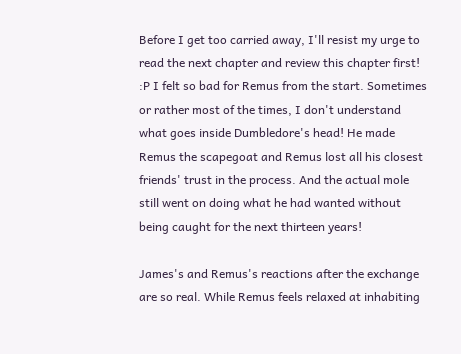Before I get too carried away, I'll resist my urge to read the next chapter and review this chapter first! :P I felt so bad for Remus from the start. Sometimes or rather most of the times, I don't understand what goes inside Dumbledore's head! He made Remus the scapegoat and Remus lost all his closest friends' trust in the process. And the actual mole still went on doing what he had wanted without being caught for the next thirteen years!

James's and Remus's reactions after the exchange are so real. While Remus feels relaxed at inhabiting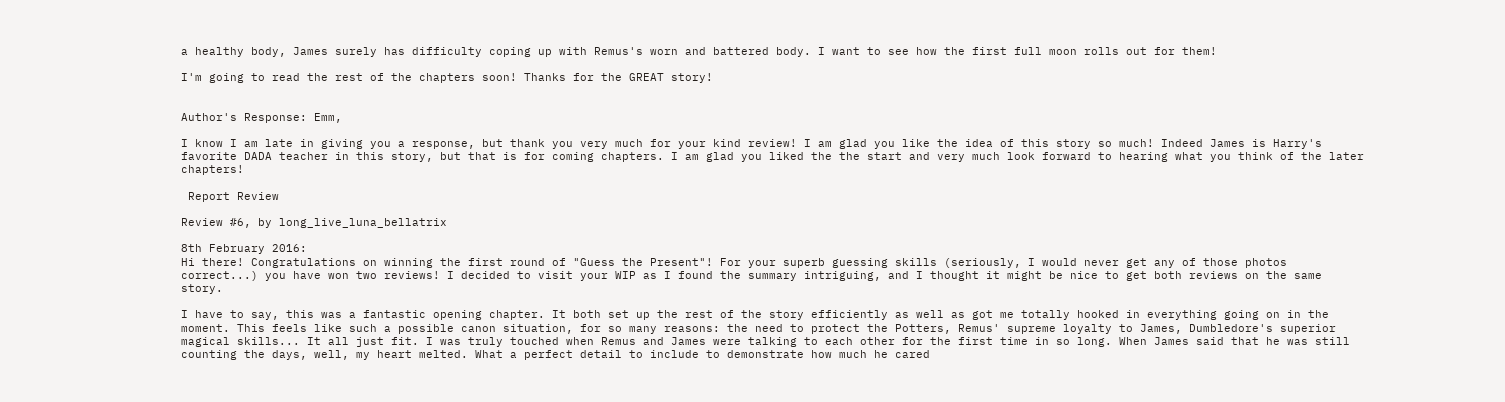a healthy body, James surely has difficulty coping up with Remus's worn and battered body. I want to see how the first full moon rolls out for them!

I'm going to read the rest of the chapters soon! Thanks for the GREAT story!


Author's Response: Emm,

I know I am late in giving you a response, but thank you very much for your kind review! I am glad you like the idea of this story so much! Indeed James is Harry's favorite DADA teacher in this story, but that is for coming chapters. I am glad you liked the the start and very much look forward to hearing what you think of the later chapters!

 Report Review

Review #6, by long_live_luna_bellatrix

8th February 2016:
Hi there! Congratulations on winning the first round of "Guess the Present"! For your superb guessing skills (seriously, I would never get any of those photos correct...) you have won two reviews! I decided to visit your WIP as I found the summary intriguing, and I thought it might be nice to get both reviews on the same story.

I have to say, this was a fantastic opening chapter. It both set up the rest of the story efficiently as well as got me totally hooked in everything going on in the moment. This feels like such a possible canon situation, for so many reasons: the need to protect the Potters, Remus' supreme loyalty to James, Dumbledore's superior magical skills... It all just fit. I was truly touched when Remus and James were talking to each other for the first time in so long. When James said that he was still counting the days, well, my heart melted. What a perfect detail to include to demonstrate how much he cared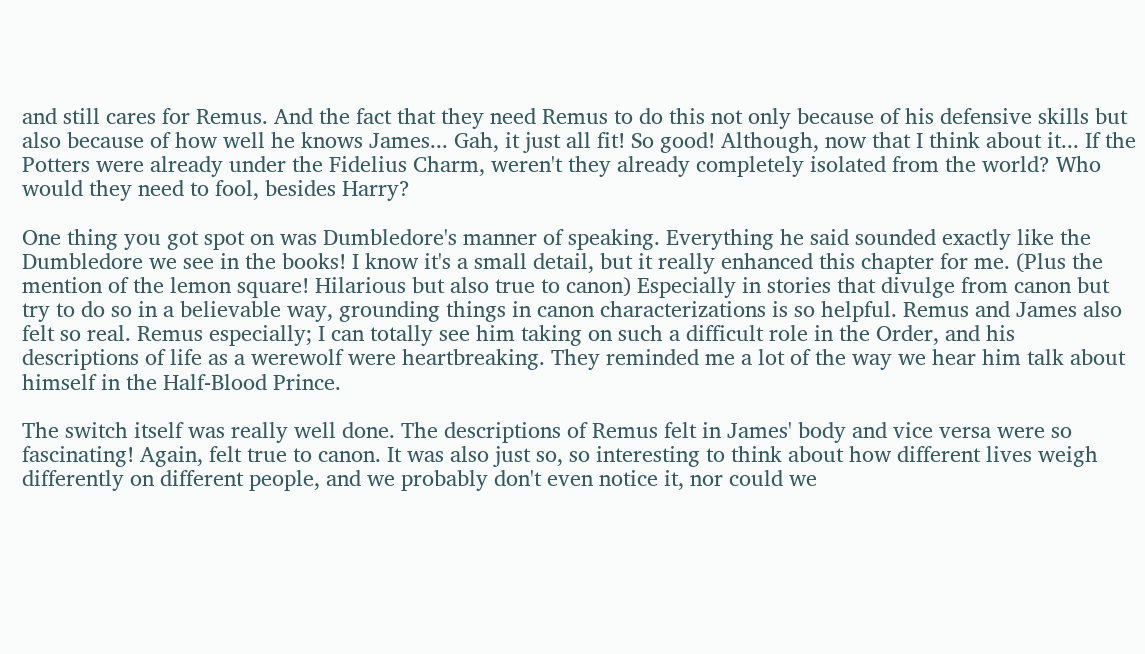and still cares for Remus. And the fact that they need Remus to do this not only because of his defensive skills but also because of how well he knows James... Gah, it just all fit! So good! Although, now that I think about it... If the Potters were already under the Fidelius Charm, weren't they already completely isolated from the world? Who would they need to fool, besides Harry?

One thing you got spot on was Dumbledore's manner of speaking. Everything he said sounded exactly like the Dumbledore we see in the books! I know it's a small detail, but it really enhanced this chapter for me. (Plus the mention of the lemon square! Hilarious but also true to canon) Especially in stories that divulge from canon but try to do so in a believable way, grounding things in canon characterizations is so helpful. Remus and James also felt so real. Remus especially; I can totally see him taking on such a difficult role in the Order, and his descriptions of life as a werewolf were heartbreaking. They reminded me a lot of the way we hear him talk about himself in the Half-Blood Prince.

The switch itself was really well done. The descriptions of Remus felt in James' body and vice versa were so fascinating! Again, felt true to canon. It was also just so, so interesting to think about how different lives weigh differently on different people, and we probably don't even notice it, nor could we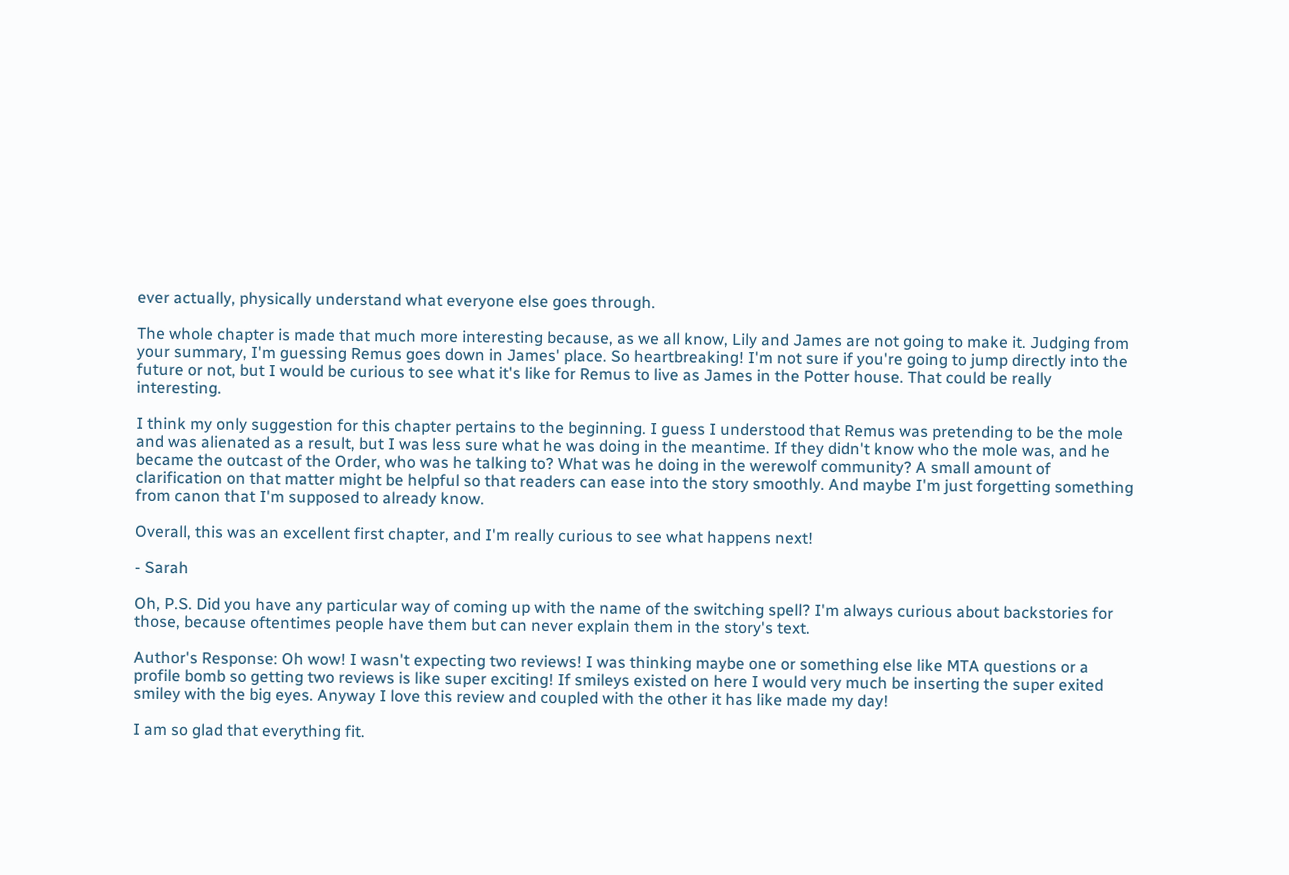ever actually, physically understand what everyone else goes through.

The whole chapter is made that much more interesting because, as we all know, Lily and James are not going to make it. Judging from your summary, I'm guessing Remus goes down in James' place. So heartbreaking! I'm not sure if you're going to jump directly into the future or not, but I would be curious to see what it's like for Remus to live as James in the Potter house. That could be really interesting.

I think my only suggestion for this chapter pertains to the beginning. I guess I understood that Remus was pretending to be the mole and was alienated as a result, but I was less sure what he was doing in the meantime. If they didn't know who the mole was, and he became the outcast of the Order, who was he talking to? What was he doing in the werewolf community? A small amount of clarification on that matter might be helpful so that readers can ease into the story smoothly. And maybe I'm just forgetting something from canon that I'm supposed to already know.

Overall, this was an excellent first chapter, and I'm really curious to see what happens next!

- Sarah

Oh, P.S. Did you have any particular way of coming up with the name of the switching spell? I'm always curious about backstories for those, because oftentimes people have them but can never explain them in the story's text.

Author's Response: Oh wow! I wasn't expecting two reviews! I was thinking maybe one or something else like MTA questions or a profile bomb so getting two reviews is like super exciting! If smileys existed on here I would very much be inserting the super exited smiley with the big eyes. Anyway I love this review and coupled with the other it has like made my day!

I am so glad that everything fit.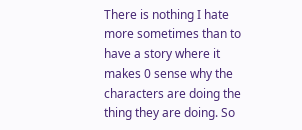There is nothing I hate more sometimes than to have a story where it makes 0 sense why the characters are doing the thing they are doing. So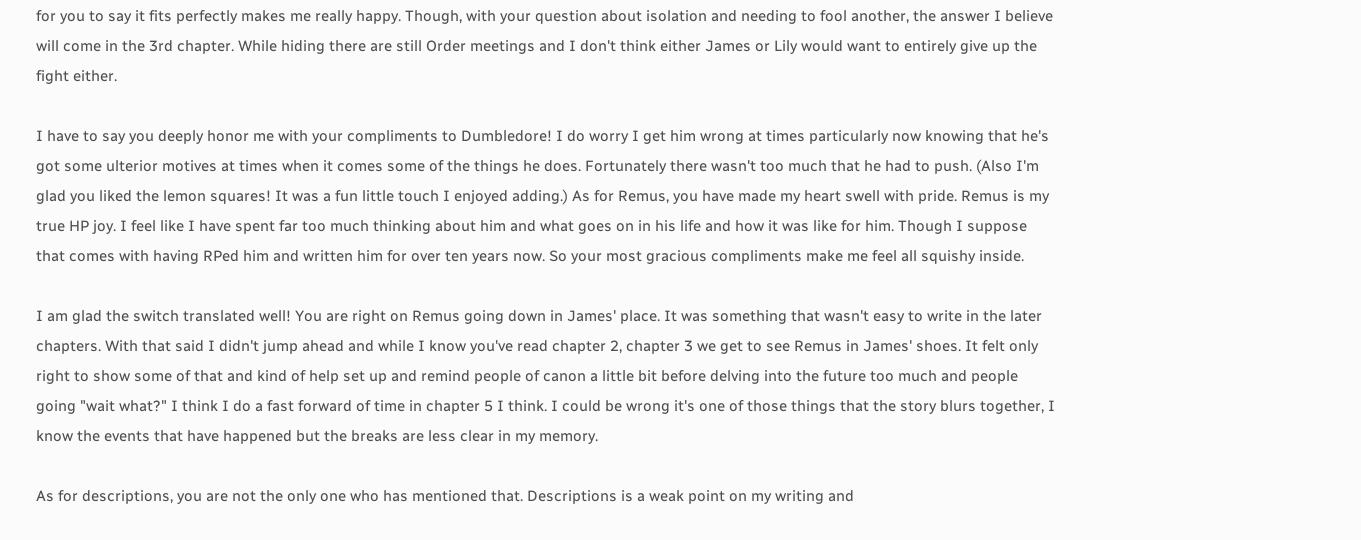for you to say it fits perfectly makes me really happy. Though, with your question about isolation and needing to fool another, the answer I believe will come in the 3rd chapter. While hiding there are still Order meetings and I don't think either James or Lily would want to entirely give up the fight either.

I have to say you deeply honor me with your compliments to Dumbledore! I do worry I get him wrong at times particularly now knowing that he's got some ulterior motives at times when it comes some of the things he does. Fortunately there wasn't too much that he had to push. (Also I'm glad you liked the lemon squares! It was a fun little touch I enjoyed adding.) As for Remus, you have made my heart swell with pride. Remus is my true HP joy. I feel like I have spent far too much thinking about him and what goes on in his life and how it was like for him. Though I suppose that comes with having RPed him and written him for over ten years now. So your most gracious compliments make me feel all squishy inside.

I am glad the switch translated well! You are right on Remus going down in James' place. It was something that wasn't easy to write in the later chapters. With that said I didn't jump ahead and while I know you've read chapter 2, chapter 3 we get to see Remus in James' shoes. It felt only right to show some of that and kind of help set up and remind people of canon a little bit before delving into the future too much and people going "wait what?" I think I do a fast forward of time in chapter 5 I think. I could be wrong it's one of those things that the story blurs together, I know the events that have happened but the breaks are less clear in my memory.

As for descriptions, you are not the only one who has mentioned that. Descriptions is a weak point on my writing and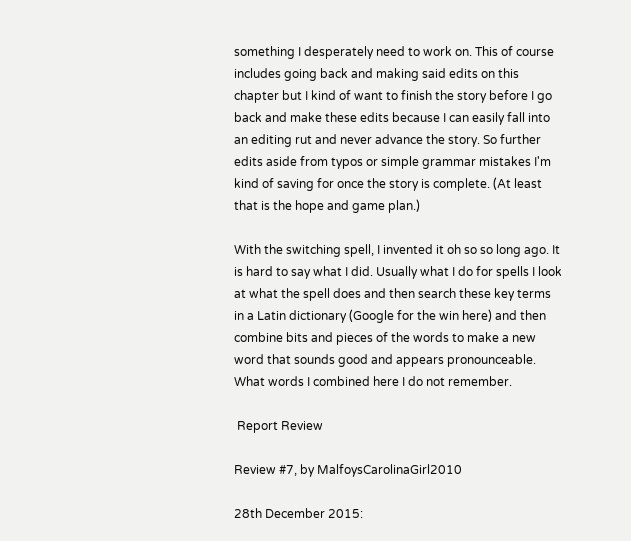something I desperately need to work on. This of course includes going back and making said edits on this chapter but I kind of want to finish the story before I go back and make these edits because I can easily fall into an editing rut and never advance the story. So further edits aside from typos or simple grammar mistakes I'm kind of saving for once the story is complete. (At least that is the hope and game plan.)

With the switching spell, I invented it oh so so long ago. It is hard to say what I did. Usually what I do for spells I look at what the spell does and then search these key terms in a Latin dictionary (Google for the win here) and then combine bits and pieces of the words to make a new word that sounds good and appears pronounceable. What words I combined here I do not remember.

 Report Review

Review #7, by MalfoysCarolinaGirl2010

28th December 2015: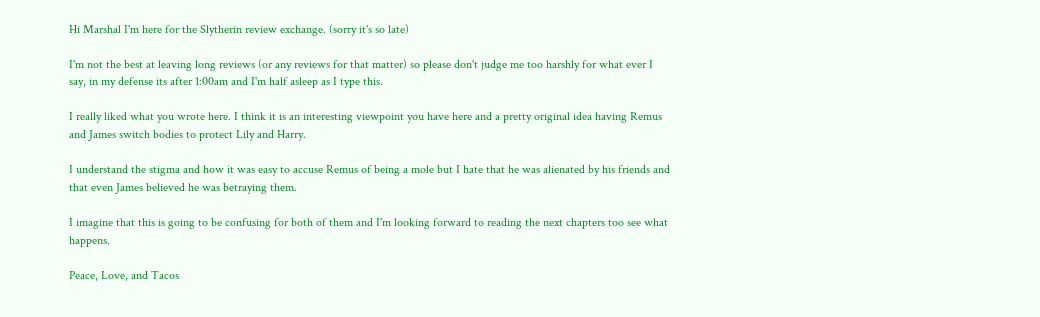Hi Marshal I'm here for the Slytherin review exchange. (sorry it's so late)

I'm not the best at leaving long reviews (or any reviews for that matter) so please don't judge me too harshly for what ever I say, in my defense its after 1:00am and I'm half asleep as I type this.

I really liked what you wrote here. I think it is an interesting viewpoint you have here and a pretty original idea having Remus and James switch bodies to protect Lily and Harry.

I understand the stigma and how it was easy to accuse Remus of being a mole but I hate that he was alienated by his friends and that even James believed he was betraying them.

I imagine that this is going to be confusing for both of them and I'm looking forward to reading the next chapters too see what happens.

Peace, Love, and Tacos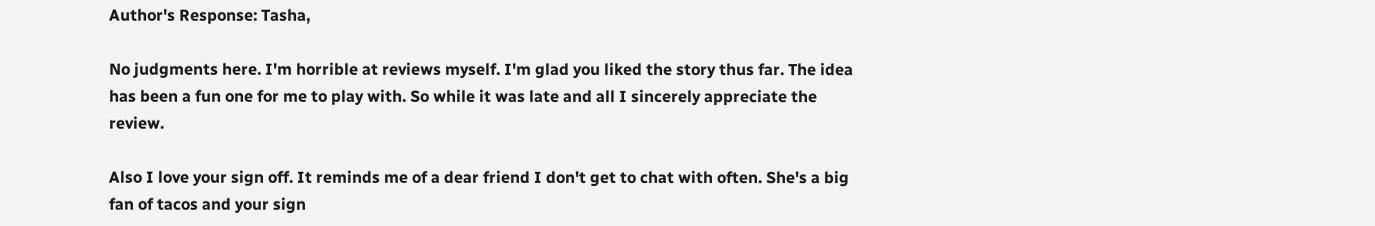Author's Response: Tasha,

No judgments here. I'm horrible at reviews myself. I'm glad you liked the story thus far. The idea has been a fun one for me to play with. So while it was late and all I sincerely appreciate the review.

Also I love your sign off. It reminds me of a dear friend I don't get to chat with often. She's a big fan of tacos and your sign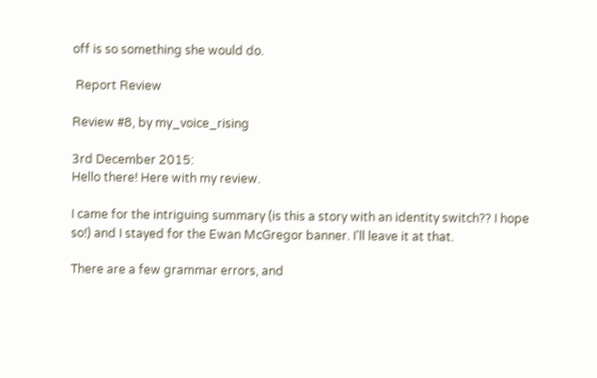off is so something she would do.

 Report Review

Review #8, by my_voice_rising

3rd December 2015:
Hello there! Here with my review.

I came for the intriguing summary (is this a story with an identity switch?? I hope so!) and I stayed for the Ewan McGregor banner. I'll leave it at that.

There are a few grammar errors, and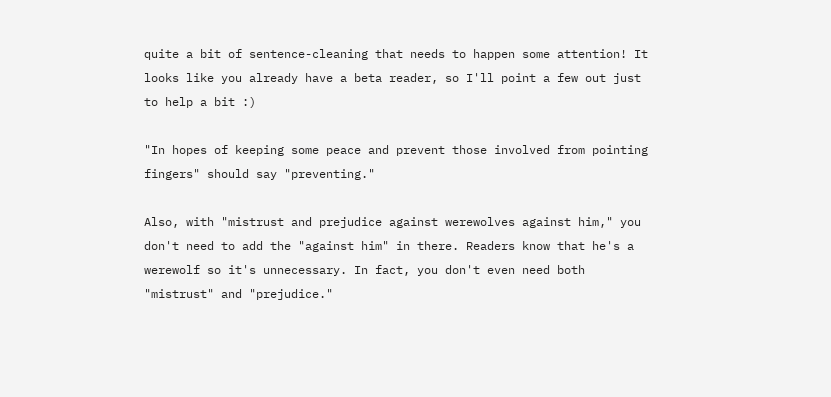quite a bit of sentence-cleaning that needs to happen some attention! It looks like you already have a beta reader, so I'll point a few out just to help a bit :)

"In hopes of keeping some peace and prevent those involved from pointing fingers" should say "preventing."

Also, with "mistrust and prejudice against werewolves against him," you don't need to add the "against him" in there. Readers know that he's a werewolf so it's unnecessary. In fact, you don't even need both "mistrust" and "prejudice."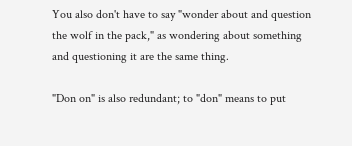You also don't have to say "wonder about and question the wolf in the pack," as wondering about something and questioning it are the same thing.

"Don on" is also redundant; to "don" means to put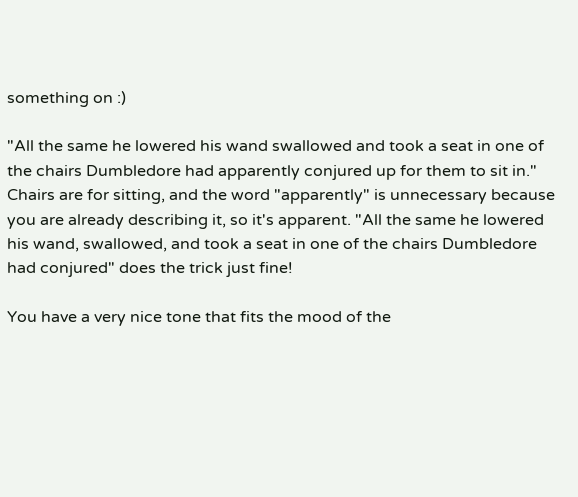something on :)

"All the same he lowered his wand swallowed and took a seat in one of the chairs Dumbledore had apparently conjured up for them to sit in." Chairs are for sitting, and the word "apparently" is unnecessary because you are already describing it, so it's apparent. "All the same he lowered his wand, swallowed, and took a seat in one of the chairs Dumbledore had conjured" does the trick just fine!

You have a very nice tone that fits the mood of the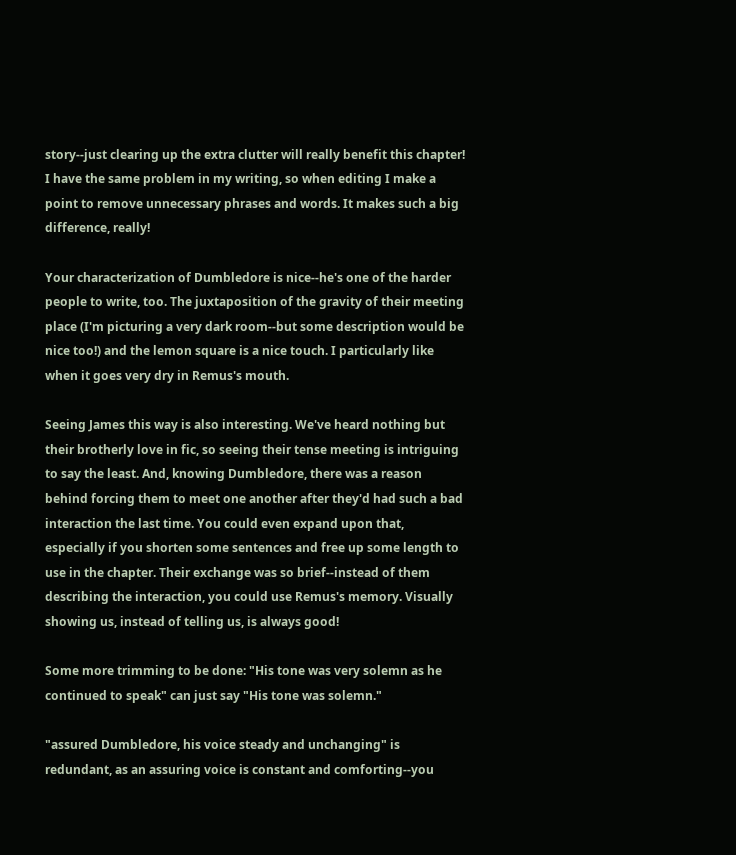story--just clearing up the extra clutter will really benefit this chapter! I have the same problem in my writing, so when editing I make a point to remove unnecessary phrases and words. It makes such a big difference, really!

Your characterization of Dumbledore is nice--he's one of the harder people to write, too. The juxtaposition of the gravity of their meeting place (I'm picturing a very dark room--but some description would be nice too!) and the lemon square is a nice touch. I particularly like when it goes very dry in Remus's mouth.

Seeing James this way is also interesting. We've heard nothing but their brotherly love in fic, so seeing their tense meeting is intriguing to say the least. And, knowing Dumbledore, there was a reason behind forcing them to meet one another after they'd had such a bad interaction the last time. You could even expand upon that, especially if you shorten some sentences and free up some length to use in the chapter. Their exchange was so brief--instead of them describing the interaction, you could use Remus's memory. Visually showing us, instead of telling us, is always good!

Some more trimming to be done: "His tone was very solemn as he continued to speak" can just say "His tone was solemn."

"assured Dumbledore, his voice steady and unchanging" is redundant, as an assuring voice is constant and comforting--you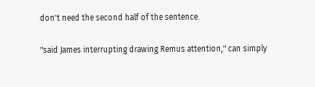don't need the second half of the sentence.

"said James interrupting drawing Remus attention," can simply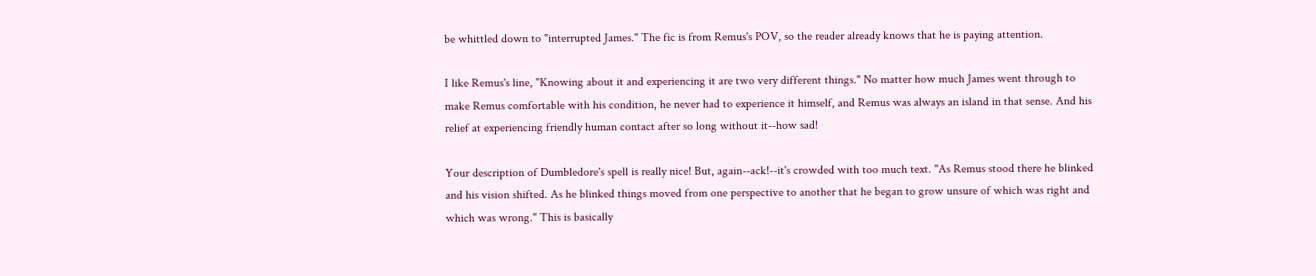be whittled down to "interrupted James." The fic is from Remus's POV, so the reader already knows that he is paying attention.

I like Remus's line, "Knowing about it and experiencing it are two very different things." No matter how much James went through to make Remus comfortable with his condition, he never had to experience it himself, and Remus was always an island in that sense. And his relief at experiencing friendly human contact after so long without it--how sad!

Your description of Dumbledore's spell is really nice! But, again--ack!--it's crowded with too much text. "As Remus stood there he blinked and his vision shifted. As he blinked things moved from one perspective to another that he began to grow unsure of which was right and which was wrong." This is basically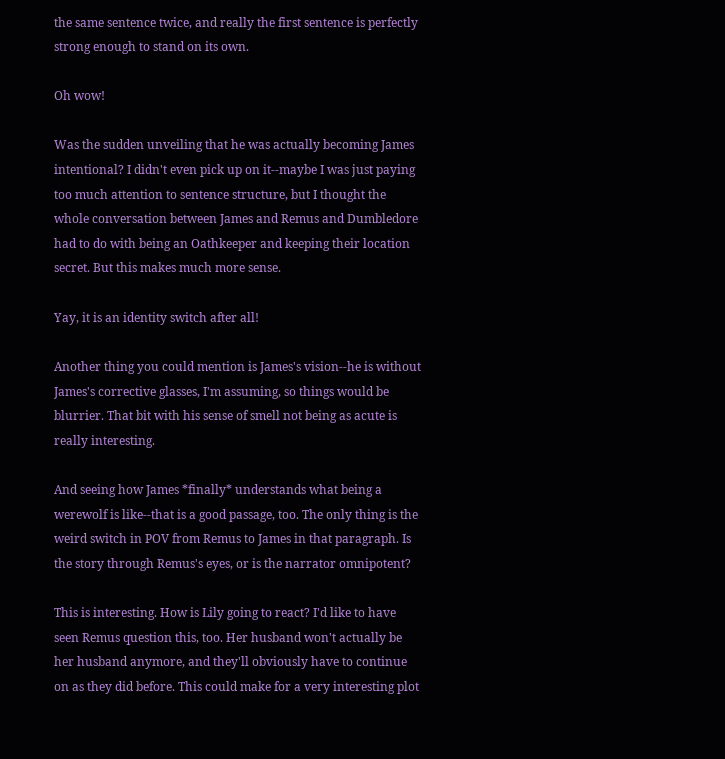the same sentence twice, and really the first sentence is perfectly strong enough to stand on its own.

Oh wow!

Was the sudden unveiling that he was actually becoming James intentional? I didn't even pick up on it--maybe I was just paying too much attention to sentence structure, but I thought the whole conversation between James and Remus and Dumbledore had to do with being an Oathkeeper and keeping their location secret. But this makes much more sense.

Yay, it is an identity switch after all!

Another thing you could mention is James's vision--he is without James's corrective glasses, I'm assuming, so things would be blurrier. That bit with his sense of smell not being as acute is really interesting.

And seeing how James *finally* understands what being a werewolf is like--that is a good passage, too. The only thing is the weird switch in POV from Remus to James in that paragraph. Is the story through Remus's eyes, or is the narrator omnipotent?

This is interesting. How is Lily going to react? I'd like to have seen Remus question this, too. Her husband won't actually be her husband anymore, and they'll obviously have to continue on as they did before. This could make for a very interesting plot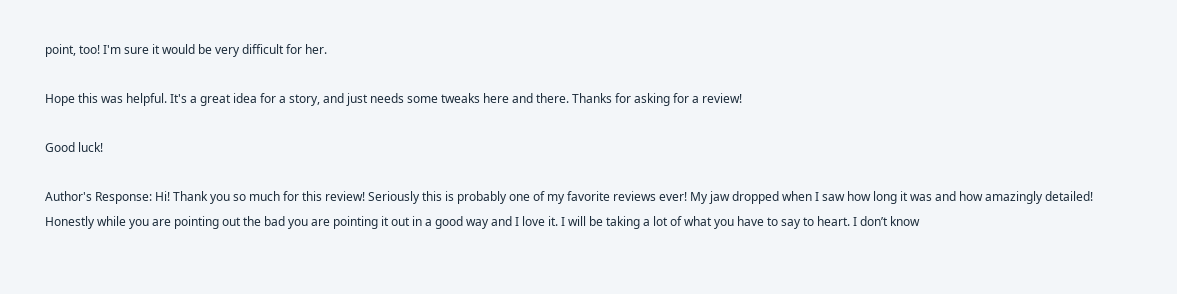point, too! I'm sure it would be very difficult for her.

Hope this was helpful. It's a great idea for a story, and just needs some tweaks here and there. Thanks for asking for a review!

Good luck!

Author's Response: Hi! Thank you so much for this review! Seriously this is probably one of my favorite reviews ever! My jaw dropped when I saw how long it was and how amazingly detailed! Honestly while you are pointing out the bad you are pointing it out in a good way and I love it. I will be taking a lot of what you have to say to heart. I don’t know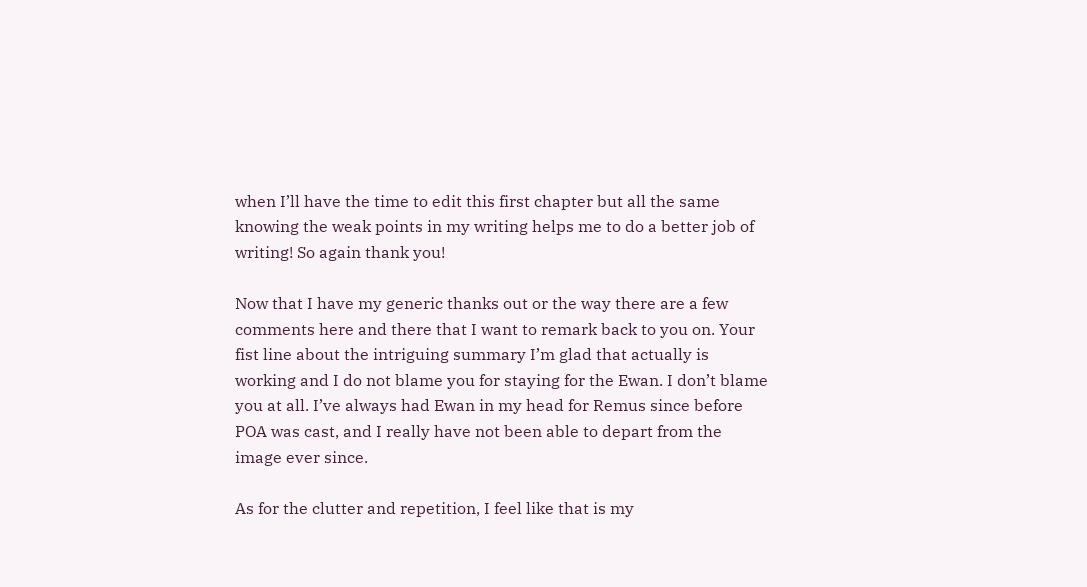when I’ll have the time to edit this first chapter but all the same knowing the weak points in my writing helps me to do a better job of writing! So again thank you!

Now that I have my generic thanks out or the way there are a few comments here and there that I want to remark back to you on. Your fist line about the intriguing summary I’m glad that actually is working and I do not blame you for staying for the Ewan. I don’t blame you at all. I’ve always had Ewan in my head for Remus since before POA was cast, and I really have not been able to depart from the image ever since.

As for the clutter and repetition, I feel like that is my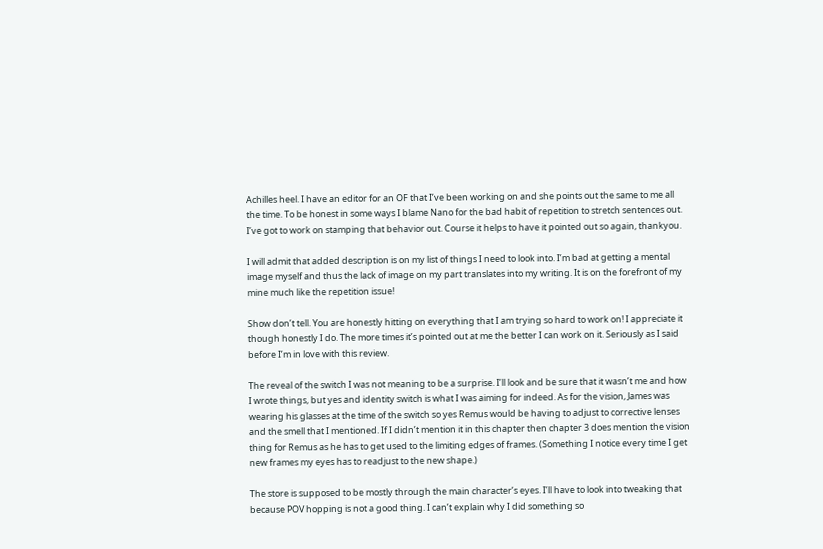Achilles heel. I have an editor for an OF that I’ve been working on and she points out the same to me all the time. To be honest in some ways I blame Nano for the bad habit of repetition to stretch sentences out. I’ve got to work on stamping that behavior out. Course it helps to have it pointed out so again, thankyou.

I will admit that added description is on my list of things I need to look into. I’m bad at getting a mental image myself and thus the lack of image on my part translates into my writing. It is on the forefront of my mine much like the repetition issue!

Show don’t tell. You are honestly hitting on everything that I am trying so hard to work on! I appreciate it though honestly I do. The more times it’s pointed out at me the better I can work on it. Seriously as I said before I’m in love with this review.

The reveal of the switch I was not meaning to be a surprise. I’ll look and be sure that it wasn’t me and how I wrote things, but yes and identity switch is what I was aiming for indeed. As for the vision, James was wearing his glasses at the time of the switch so yes Remus would be having to adjust to corrective lenses and the smell that I mentioned. If I didn’t mention it in this chapter then chapter 3 does mention the vision thing for Remus as he has to get used to the limiting edges of frames. (Something I notice every time I get new frames my eyes has to readjust to the new shape.)

The store is supposed to be mostly through the main character’s eyes. I’ll have to look into tweaking that because POV hopping is not a good thing. I can’t explain why I did something so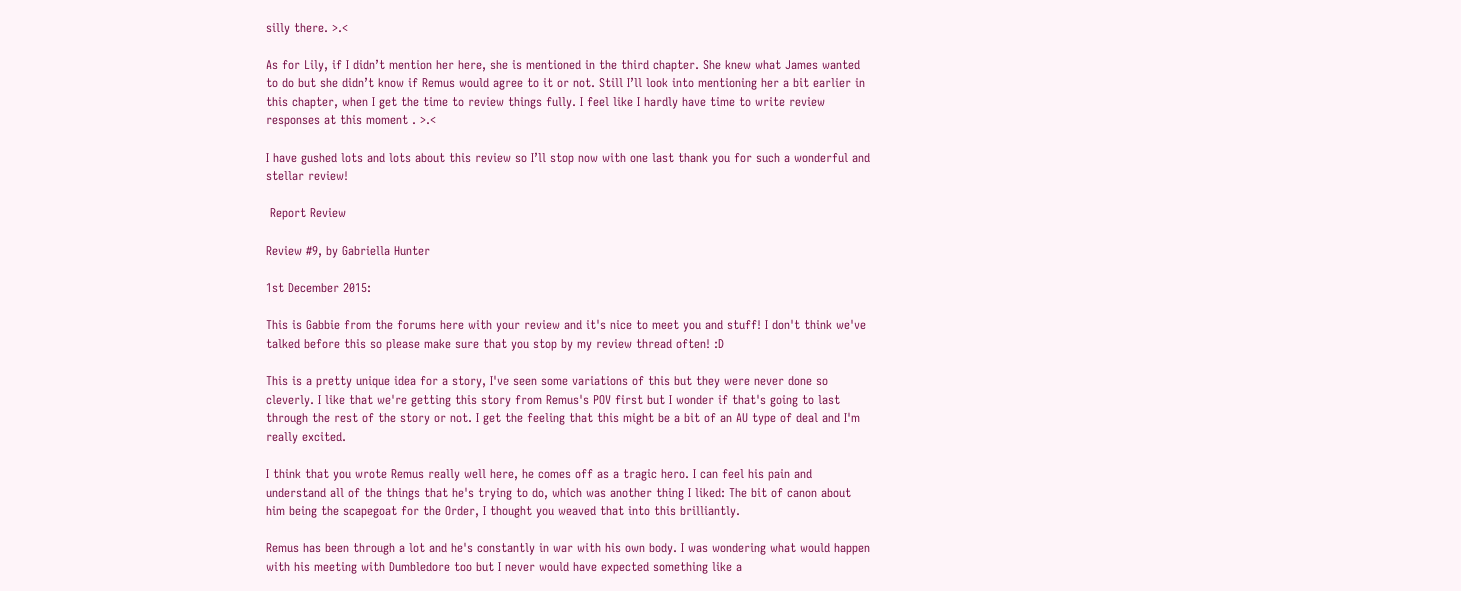silly there. >.<

As for Lily, if I didn’t mention her here, she is mentioned in the third chapter. She knew what James wanted to do but she didn’t know if Remus would agree to it or not. Still I’ll look into mentioning her a bit earlier in this chapter, when I get the time to review things fully. I feel like I hardly have time to write review responses at this moment . >.<

I have gushed lots and lots about this review so I’ll stop now with one last thank you for such a wonderful and stellar review!

 Report Review

Review #9, by Gabriella Hunter

1st December 2015:

This is Gabbie from the forums here with your review and it's nice to meet you and stuff! I don't think we've talked before this so please make sure that you stop by my review thread often! :D

This is a pretty unique idea for a story, I've seen some variations of this but they were never done so cleverly. I like that we're getting this story from Remus's POV first but I wonder if that's going to last through the rest of the story or not. I get the feeling that this might be a bit of an AU type of deal and I'm really excited.

I think that you wrote Remus really well here, he comes off as a tragic hero. I can feel his pain and understand all of the things that he's trying to do, which was another thing I liked: The bit of canon about him being the scapegoat for the Order, I thought you weaved that into this brilliantly.

Remus has been through a lot and he's constantly in war with his own body. I was wondering what would happen with his meeting with Dumbledore too but I never would have expected something like a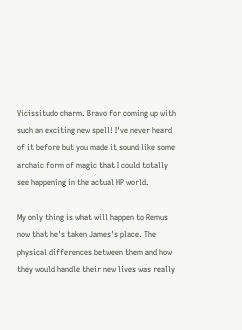Vicissitudo charm. Bravo for coming up with such an exciting new spell! I've never heard of it before but you made it sound like some archaic form of magic that I could totally see happening in the actual HP world.

My only thing is what will happen to Remus now that he's taken James's place. The physical differences between them and how they would handle their new lives was really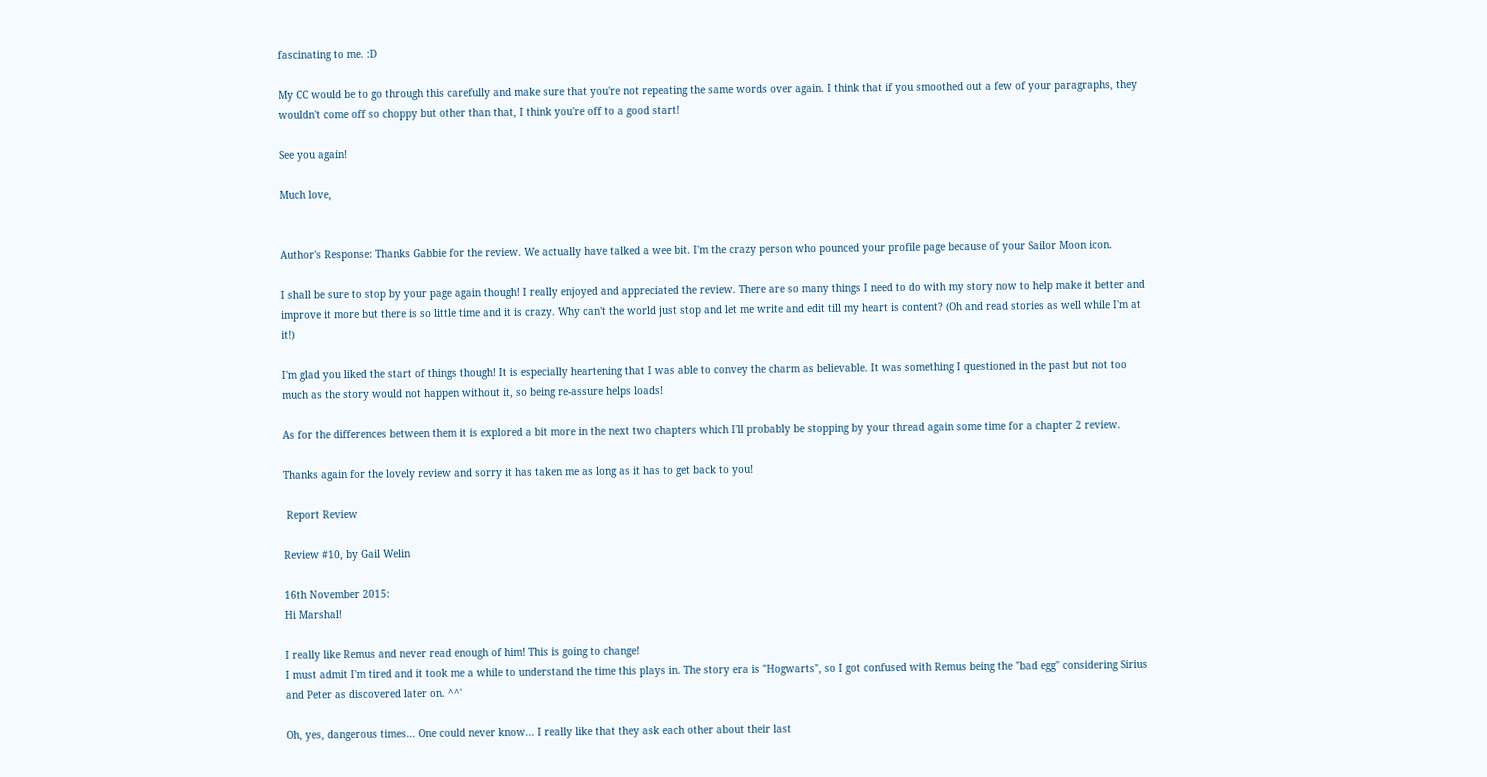fascinating to me. :D

My CC would be to go through this carefully and make sure that you're not repeating the same words over again. I think that if you smoothed out a few of your paragraphs, they wouldn't come off so choppy but other than that, I think you're off to a good start!

See you again!

Much love,


Author's Response: Thanks Gabbie for the review. We actually have talked a wee bit. I'm the crazy person who pounced your profile page because of your Sailor Moon icon.

I shall be sure to stop by your page again though! I really enjoyed and appreciated the review. There are so many things I need to do with my story now to help make it better and improve it more but there is so little time and it is crazy. Why can't the world just stop and let me write and edit till my heart is content? (Oh and read stories as well while I'm at it!)

I'm glad you liked the start of things though! It is especially heartening that I was able to convey the charm as believable. It was something I questioned in the past but not too much as the story would not happen without it, so being re-assure helps loads!

As for the differences between them it is explored a bit more in the next two chapters which I'll probably be stopping by your thread again some time for a chapter 2 review.

Thanks again for the lovely review and sorry it has taken me as long as it has to get back to you!

 Report Review

Review #10, by Gail Welin

16th November 2015:
Hi Marshal!

I really like Remus and never read enough of him! This is going to change!
I must admit I'm tired and it took me a while to understand the time this plays in. The story era is "Hogwarts", so I got confused with Remus being the "bad egg" considering Sirius and Peter as discovered later on. ^^'

Oh, yes, dangerous times... One could never know... I really like that they ask each other about their last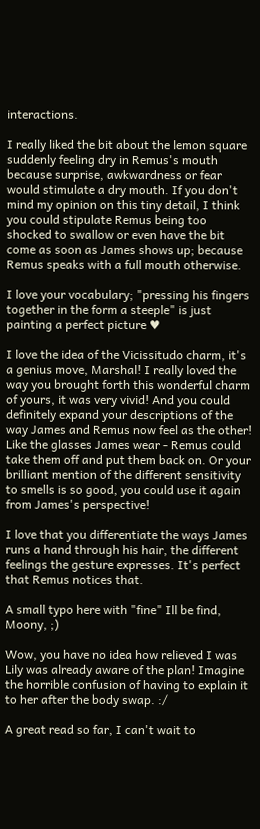interactions.

I really liked the bit about the lemon square suddenly feeling dry in Remus's mouth because surprise, awkwardness or fear would stimulate a dry mouth. If you don't mind my opinion on this tiny detail, I think you could stipulate Remus being too shocked to swallow or even have the bit come as soon as James shows up; because Remus speaks with a full mouth otherwise.

I love your vocabulary; "pressing his fingers together in the form a steeple" is just painting a perfect picture ♥

I love the idea of the Vicissitudo charm, it's a genius move, Marshal! I really loved the way you brought forth this wonderful charm of yours, it was very vivid! And you could definitely expand your descriptions of the way James and Remus now feel as the other! Like the glasses James wear - Remus could take them off and put them back on. Or your brilliant mention of the different sensitivity to smells is so good, you could use it again from James's perspective!

I love that you differentiate the ways James runs a hand through his hair, the different feelings the gesture expresses. It's perfect that Remus notices that.

A small typo here with "fine" Ill be find, Moony, ;)

Wow, you have no idea how relieved I was Lily was already aware of the plan! Imagine the horrible confusion of having to explain it to her after the body swap. :/

A great read so far, I can't wait to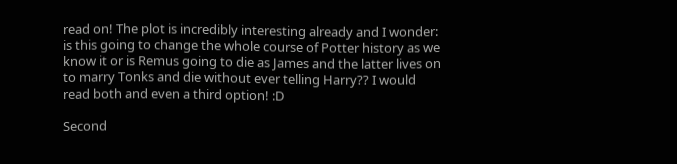read on! The plot is incredibly interesting already and I wonder: is this going to change the whole course of Potter history as we know it or is Remus going to die as James and the latter lives on to marry Tonks and die without ever telling Harry?? I would read both and even a third option! :D

Second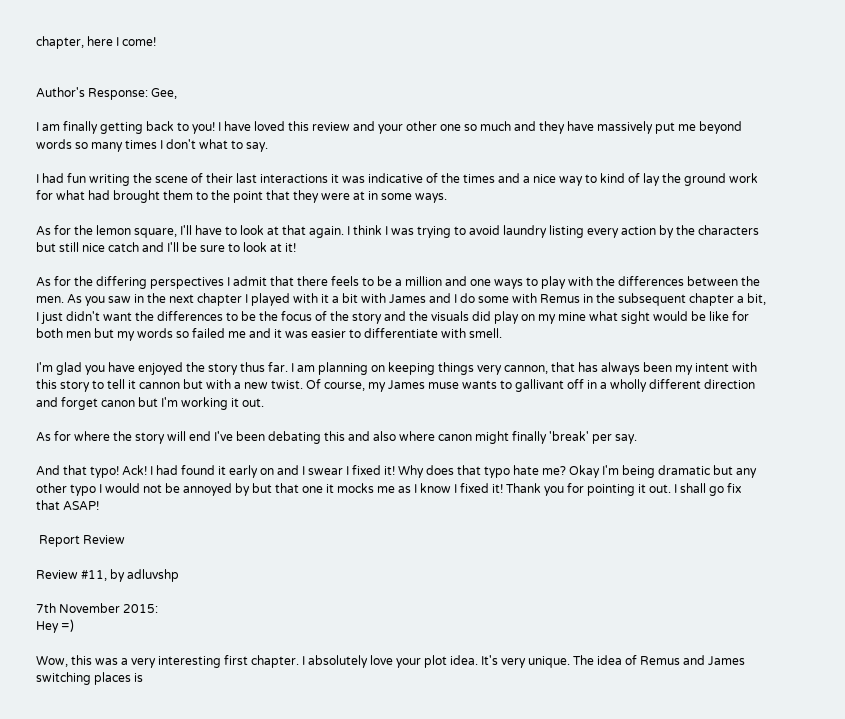chapter, here I come!


Author's Response: Gee,

I am finally getting back to you! I have loved this review and your other one so much and they have massively put me beyond words so many times I don't what to say.

I had fun writing the scene of their last interactions it was indicative of the times and a nice way to kind of lay the ground work for what had brought them to the point that they were at in some ways.

As for the lemon square, I'll have to look at that again. I think I was trying to avoid laundry listing every action by the characters but still nice catch and I'll be sure to look at it!

As for the differing perspectives I admit that there feels to be a million and one ways to play with the differences between the men. As you saw in the next chapter I played with it a bit with James and I do some with Remus in the subsequent chapter a bit, I just didn't want the differences to be the focus of the story and the visuals did play on my mine what sight would be like for both men but my words so failed me and it was easier to differentiate with smell.

I'm glad you have enjoyed the story thus far. I am planning on keeping things very cannon, that has always been my intent with this story to tell it cannon but with a new twist. Of course, my James muse wants to gallivant off in a wholly different direction and forget canon but I'm working it out.

As for where the story will end I've been debating this and also where canon might finally 'break' per say.

And that typo! Ack! I had found it early on and I swear I fixed it! Why does that typo hate me? Okay I'm being dramatic but any other typo I would not be annoyed by but that one it mocks me as I know I fixed it! Thank you for pointing it out. I shall go fix that ASAP!

 Report Review

Review #11, by adluvshp

7th November 2015:
Hey =)

Wow, this was a very interesting first chapter. I absolutely love your plot idea. It's very unique. The idea of Remus and James switching places is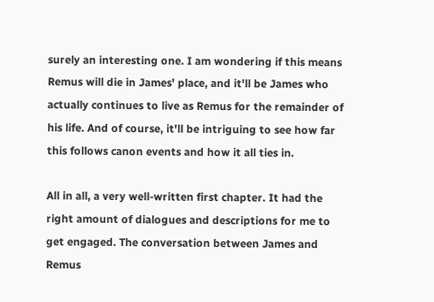surely an interesting one. I am wondering if this means Remus will die in James' place, and it'll be James who actually continues to live as Remus for the remainder of his life. And of course, it'll be intriguing to see how far this follows canon events and how it all ties in.

All in all, a very well-written first chapter. It had the right amount of dialogues and descriptions for me to get engaged. The conversation between James and Remus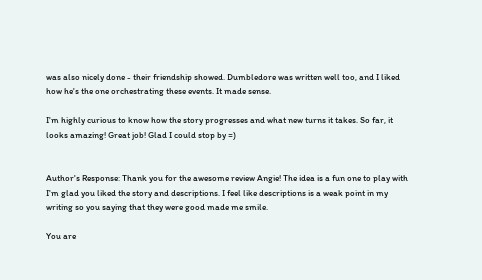was also nicely done - their friendship showed. Dumbledore was written well too, and I liked how he's the one orchestrating these events. It made sense.

I'm highly curious to know how the story progresses and what new turns it takes. So far, it looks amazing! Great job! Glad I could stop by =)


Author's Response: Thank you for the awesome review Angie! The idea is a fun one to play with I'm glad you liked the story and descriptions. I feel like descriptions is a weak point in my writing so you saying that they were good made me smile.

You are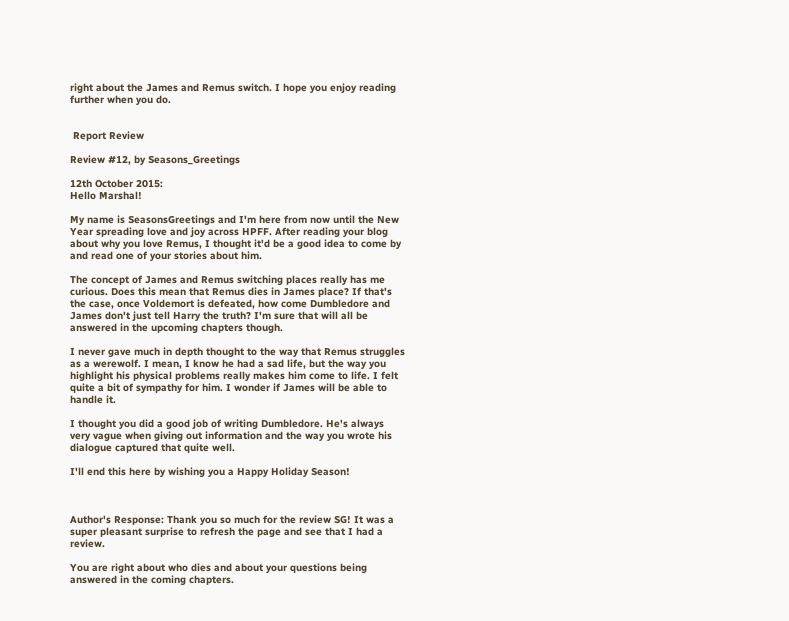right about the James and Remus switch. I hope you enjoy reading further when you do.


 Report Review

Review #12, by Seasons_Greetings

12th October 2015:
Hello Marshal!

My name is SeasonsGreetings and I'm here from now until the New Year spreading love and joy across HPFF. After reading your blog about why you love Remus, I thought it'd be a good idea to come by and read one of your stories about him.

The concept of James and Remus switching places really has me curious. Does this mean that Remus dies in James place? If that's the case, once Voldemort is defeated, how come Dumbledore and James don't just tell Harry the truth? I'm sure that will all be answered in the upcoming chapters though.

I never gave much in depth thought to the way that Remus struggles as a werewolf. I mean, I know he had a sad life, but the way you highlight his physical problems really makes him come to life. I felt quite a bit of sympathy for him. I wonder if James will be able to handle it.

I thought you did a good job of writing Dumbledore. He's always very vague when giving out information and the way you wrote his dialogue captured that quite well.

I'll end this here by wishing you a Happy Holiday Season!



Author's Response: Thank you so much for the review SG! It was a super pleasant surprise to refresh the page and see that I had a review.

You are right about who dies and about your questions being answered in the coming chapters.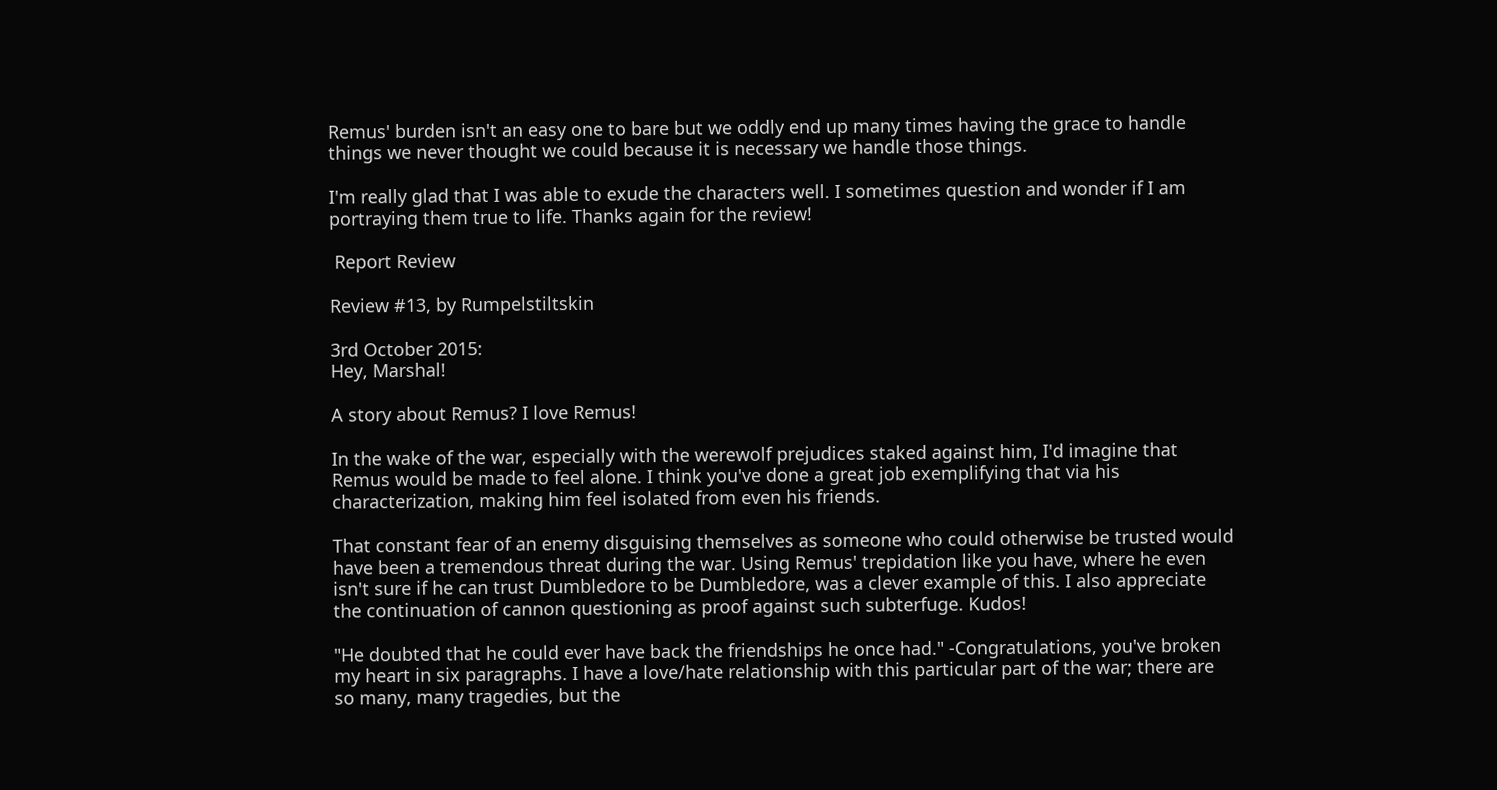Remus' burden isn't an easy one to bare but we oddly end up many times having the grace to handle things we never thought we could because it is necessary we handle those things.

I'm really glad that I was able to exude the characters well. I sometimes question and wonder if I am portraying them true to life. Thanks again for the review!

 Report Review

Review #13, by Rumpelstiltskin

3rd October 2015:
Hey, Marshal!

A story about Remus? I love Remus!

In the wake of the war, especially with the werewolf prejudices staked against him, I'd imagine that Remus would be made to feel alone. I think you've done a great job exemplifying that via his characterization, making him feel isolated from even his friends.

That constant fear of an enemy disguising themselves as someone who could otherwise be trusted would have been a tremendous threat during the war. Using Remus' trepidation like you have, where he even isn't sure if he can trust Dumbledore to be Dumbledore, was a clever example of this. I also appreciate the continuation of cannon questioning as proof against such subterfuge. Kudos!

"He doubted that he could ever have back the friendships he once had." -Congratulations, you've broken my heart in six paragraphs. I have a love/hate relationship with this particular part of the war; there are so many, many tragedies, but the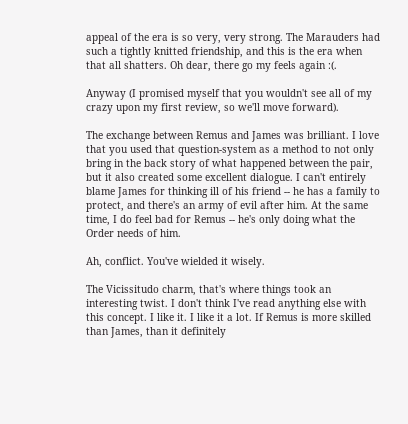appeal of the era is so very, very strong. The Marauders had such a tightly knitted friendship, and this is the era when that all shatters. Oh dear, there go my feels again :(.

Anyway (I promised myself that you wouldn't see all of my crazy upon my first review, so we'll move forward).

The exchange between Remus and James was brilliant. I love that you used that question-system as a method to not only bring in the back story of what happened between the pair, but it also created some excellent dialogue. I can't entirely blame James for thinking ill of his friend -- he has a family to protect, and there's an army of evil after him. At the same time, I do feel bad for Remus -- he's only doing what the Order needs of him.

Ah, conflict. You've wielded it wisely.

The Vicissitudo charm, that's where things took an interesting twist. I don't think I've read anything else with this concept. I like it. I like it a lot. If Remus is more skilled than James, than it definitely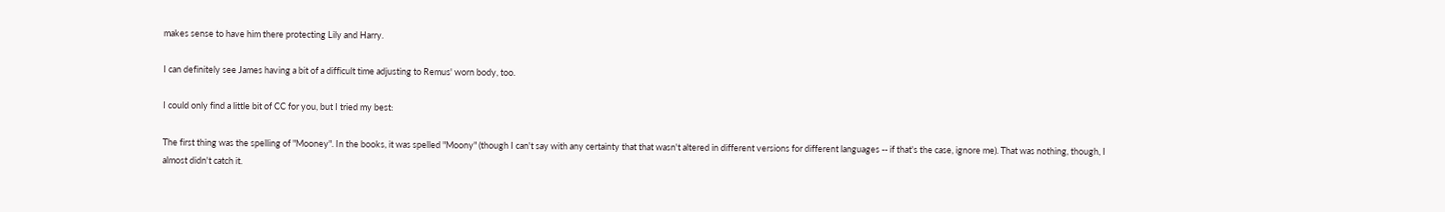makes sense to have him there protecting Lily and Harry.

I can definitely see James having a bit of a difficult time adjusting to Remus' worn body, too.

I could only find a little bit of CC for you, but I tried my best:

The first thing was the spelling of "Mooney". In the books, it was spelled "Moony" (though I can't say with any certainty that that wasn't altered in different versions for different languages -- if that's the case, ignore me). That was nothing, though, I almost didn't catch it.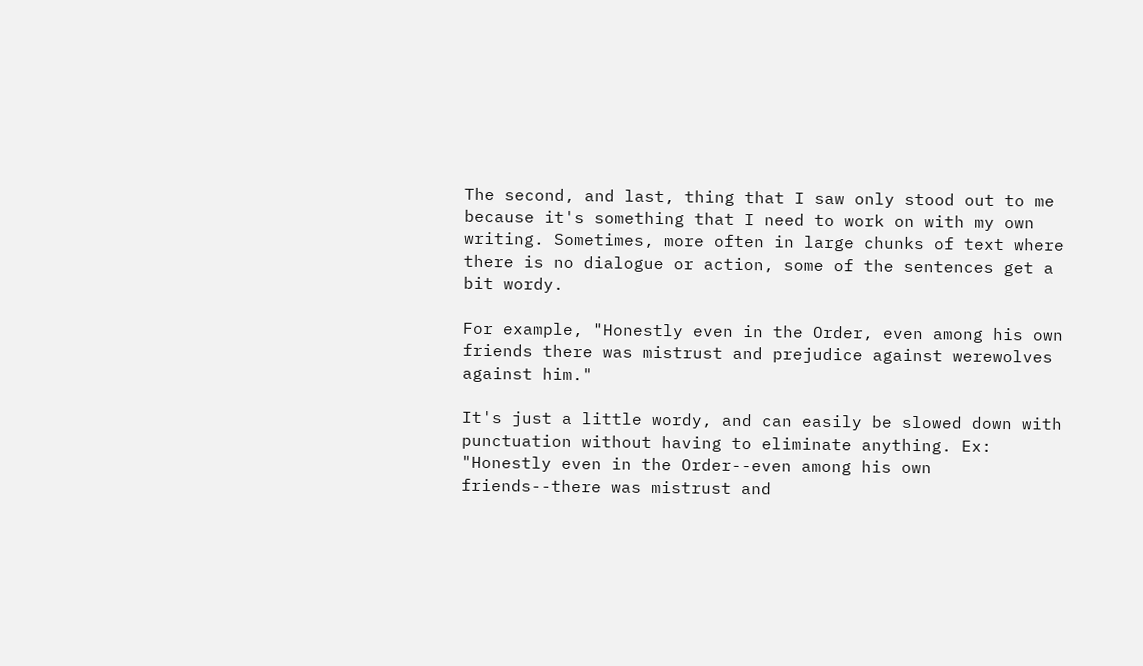The second, and last, thing that I saw only stood out to me because it's something that I need to work on with my own writing. Sometimes, more often in large chunks of text where there is no dialogue or action, some of the sentences get a bit wordy.

For example, "Honestly even in the Order, even among his own friends there was mistrust and prejudice against werewolves against him."

It's just a little wordy, and can easily be slowed down with punctuation without having to eliminate anything. Ex: "Honestly even in the Order--even among his own friends--there was mistrust and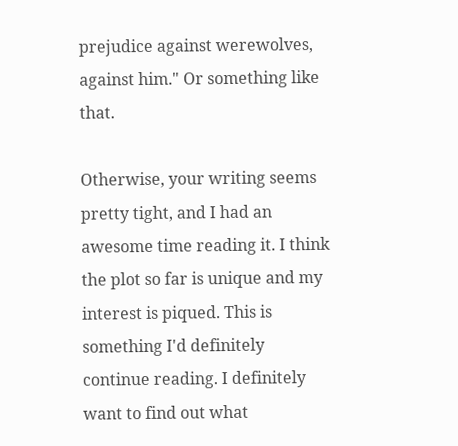prejudice against werewolves, against him." Or something like that.

Otherwise, your writing seems pretty tight, and I had an awesome time reading it. I think the plot so far is unique and my interest is piqued. This is something I'd definitely continue reading. I definitely want to find out what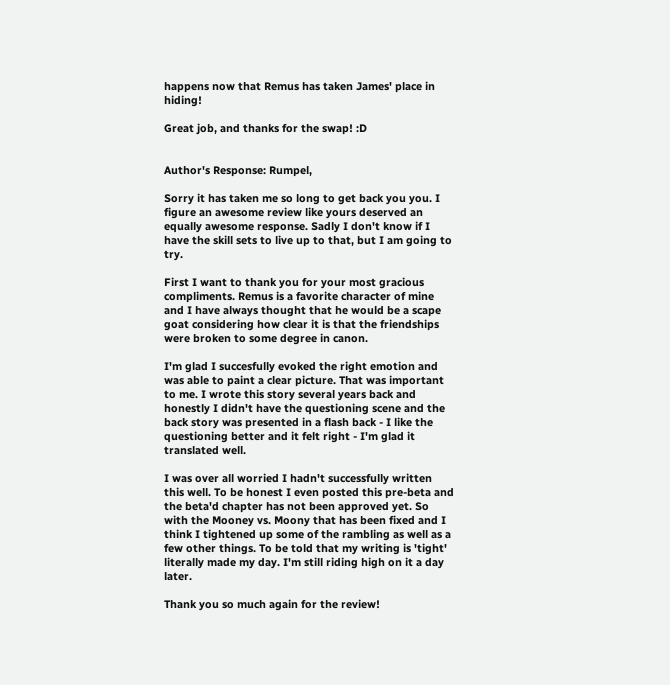happens now that Remus has taken James' place in hiding!

Great job, and thanks for the swap! :D


Author's Response: Rumpel,

Sorry it has taken me so long to get back you you. I figure an awesome review like yours deserved an equally awesome response. Sadly I don't know if I have the skill sets to live up to that, but I am going to try.

First I want to thank you for your most gracious compliments. Remus is a favorite character of mine and I have always thought that he would be a scape goat considering how clear it is that the friendships were broken to some degree in canon.

I'm glad I succesfully evoked the right emotion and was able to paint a clear picture. That was important to me. I wrote this story several years back and honestly I didn't have the questioning scene and the back story was presented in a flash back - I like the questioning better and it felt right - I'm glad it translated well.

I was over all worried I hadn't successfully written this well. To be honest I even posted this pre-beta and the beta'd chapter has not been approved yet. So with the Mooney vs. Moony that has been fixed and I think I tightened up some of the rambling as well as a few other things. To be told that my writing is 'tight' literally made my day. I'm still riding high on it a day later.

Thank you so much again for the review!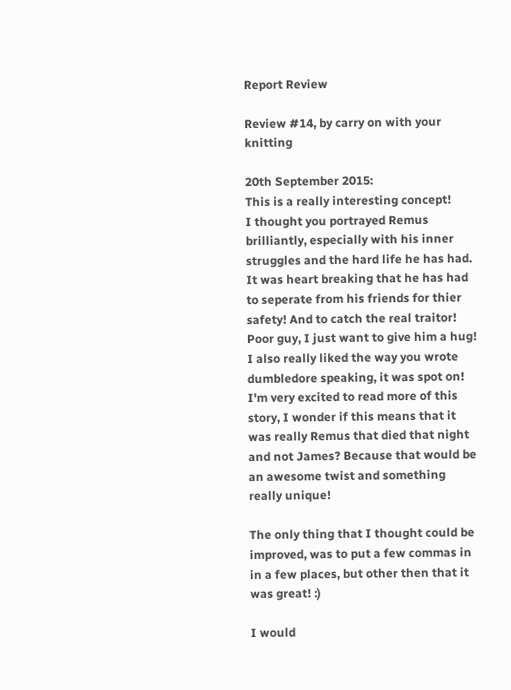Report Review

Review #14, by carry on with your knitting

20th September 2015:
This is a really interesting concept!
I thought you portrayed Remus brilliantly, especially with his inner struggles and the hard life he has had. It was heart breaking that he has had to seperate from his friends for thier safety! And to catch the real traitor! Poor guy, I just want to give him a hug!
I also really liked the way you wrote dumbledore speaking, it was spot on!
I'm very excited to read more of this story, I wonder if this means that it was really Remus that died that night and not James? Because that would be an awesome twist and something really unique!

The only thing that I thought could be improved, was to put a few commas in in a few places, but other then that it was great! :)

I would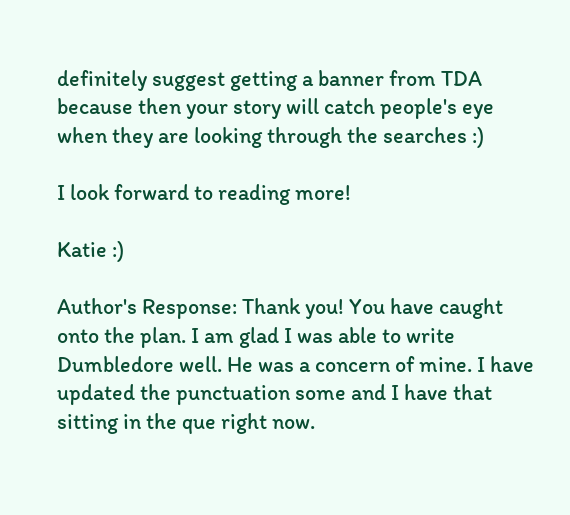definitely suggest getting a banner from TDA because then your story will catch people's eye when they are looking through the searches :)

I look forward to reading more!

Katie :)

Author's Response: Thank you! You have caught onto the plan. I am glad I was able to write Dumbledore well. He was a concern of mine. I have updated the punctuation some and I have that sitting in the que right now.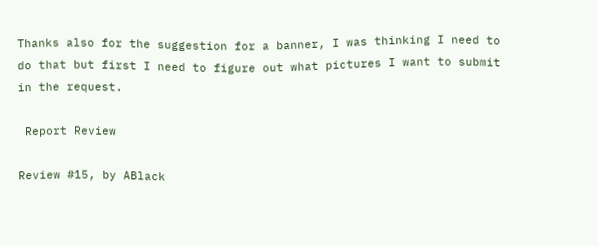Thanks also for the suggestion for a banner, I was thinking I need to do that but first I need to figure out what pictures I want to submit in the request.

 Report Review

Review #15, by ABlack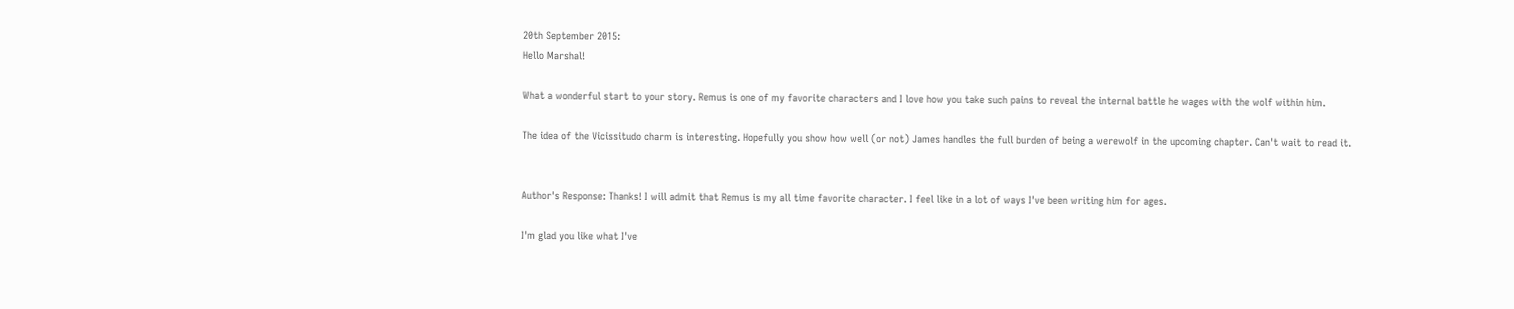20th September 2015:
Hello Marshal!

What a wonderful start to your story. Remus is one of my favorite characters and I love how you take such pains to reveal the internal battle he wages with the wolf within him.

The idea of the Vicissitudo charm is interesting. Hopefully you show how well (or not) James handles the full burden of being a werewolf in the upcoming chapter. Can't wait to read it.


Author's Response: Thanks! I will admit that Remus is my all time favorite character. I feel like in a lot of ways I've been writing him for ages.

I'm glad you like what I've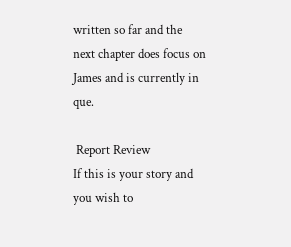written so far and the next chapter does focus on James and is currently in que.

 Report Review
If this is your story and you wish to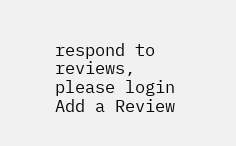respond to reviews, please login
Add a Review